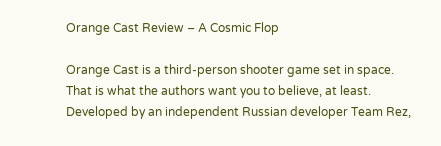Orange Cast Review – A Cosmic Flop

Orange Cast is a third-person shooter game set in space. That is what the authors want you to believe, at least. Developed by an independent Russian developer Team Rez,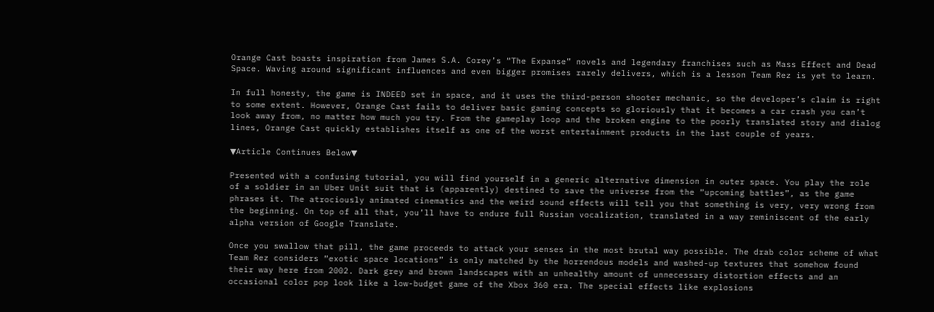Orange Cast boasts inspiration from James S.A. Corey’s “The Expanse” novels and legendary franchises such as Mass Effect and Dead Space. Waving around significant influences and even bigger promises rarely delivers, which is a lesson Team Rez is yet to learn.

In full honesty, the game is INDEED set in space, and it uses the third-person shooter mechanic, so the developer’s claim is right to some extent. However, Orange Cast fails to deliver basic gaming concepts so gloriously that it becomes a car crash you can’t look away from, no matter how much you try. From the gameplay loop and the broken engine to the poorly translated story and dialog lines, Orange Cast quickly establishes itself as one of the worst entertainment products in the last couple of years.

▼Article Continues Below▼

Presented with a confusing tutorial, you will find yourself in a generic alternative dimension in outer space. You play the role of a soldier in an Uber Unit suit that is (apparently) destined to save the universe from the “upcoming battles”, as the game phrases it. The atrociously animated cinematics and the weird sound effects will tell you that something is very, very wrong from the beginning. On top of all that, you’ll have to endure full Russian vocalization, translated in a way reminiscent of the early alpha version of Google Translate.

Once you swallow that pill, the game proceeds to attack your senses in the most brutal way possible. The drab color scheme of what Team Rez considers “exotic space locations” is only matched by the horrendous models and washed-up textures that somehow found their way here from 2002. Dark grey and brown landscapes with an unhealthy amount of unnecessary distortion effects and an occasional color pop look like a low-budget game of the Xbox 360 era. The special effects like explosions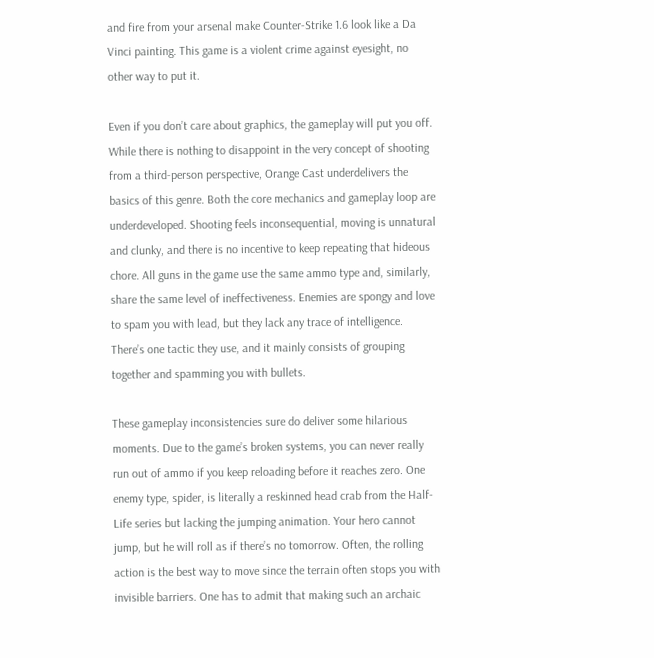and fire from your arsenal make Counter-Strike 1.6 look like a Da Vinci painting. This game is a violent crime against eyesight, no other way to put it.

Even if you don’t care about graphics, the gameplay will put you off. While there is nothing to disappoint in the very concept of shooting from a third-person perspective, Orange Cast underdelivers the basics of this genre. Both the core mechanics and gameplay loop are underdeveloped. Shooting feels inconsequential, moving is unnatural and clunky, and there is no incentive to keep repeating that hideous chore. All guns in the game use the same ammo type and, similarly, share the same level of ineffectiveness. Enemies are spongy and love to spam you with lead, but they lack any trace of intelligence. There’s one tactic they use, and it mainly consists of grouping together and spamming you with bullets.

These gameplay inconsistencies sure do deliver some hilarious moments. Due to the game’s broken systems, you can never really run out of ammo if you keep reloading before it reaches zero. One enemy type, spider, is literally a reskinned head crab from the Half-Life series but lacking the jumping animation. Your hero cannot jump, but he will roll as if there’s no tomorrow. Often, the rolling action is the best way to move since the terrain often stops you with invisible barriers. One has to admit that making such an archaic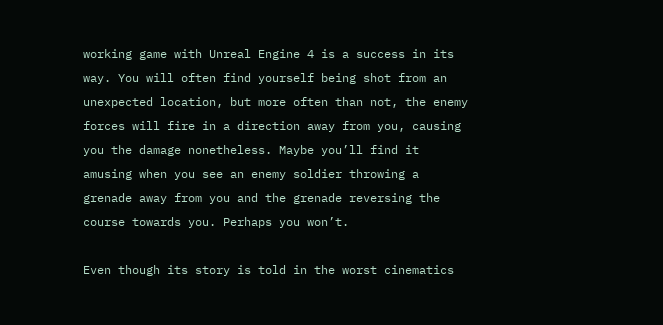working game with Unreal Engine 4 is a success in its way. You will often find yourself being shot from an unexpected location, but more often than not, the enemy forces will fire in a direction away from you, causing you the damage nonetheless. Maybe you’ll find it amusing when you see an enemy soldier throwing a grenade away from you and the grenade reversing the course towards you. Perhaps you won’t.

Even though its story is told in the worst cinematics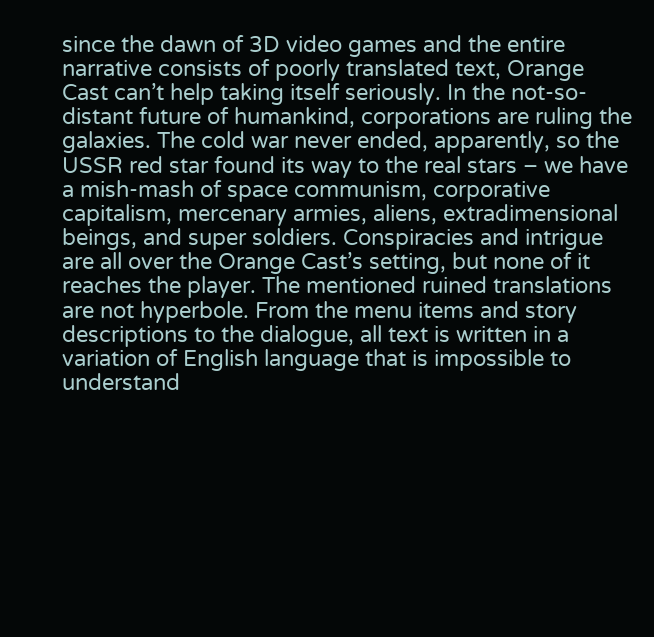since the dawn of 3D video games and the entire narrative consists of poorly translated text, Orange Cast can’t help taking itself seriously. In the not-so-distant future of humankind, corporations are ruling the galaxies. The cold war never ended, apparently, so the USSR red star found its way to the real stars – we have a mish-mash of space communism, corporative capitalism, mercenary armies, aliens, extradimensional beings, and super soldiers. Conspiracies and intrigue are all over the Orange Cast’s setting, but none of it reaches the player. The mentioned ruined translations are not hyperbole. From the menu items and story descriptions to the dialogue, all text is written in a variation of English language that is impossible to understand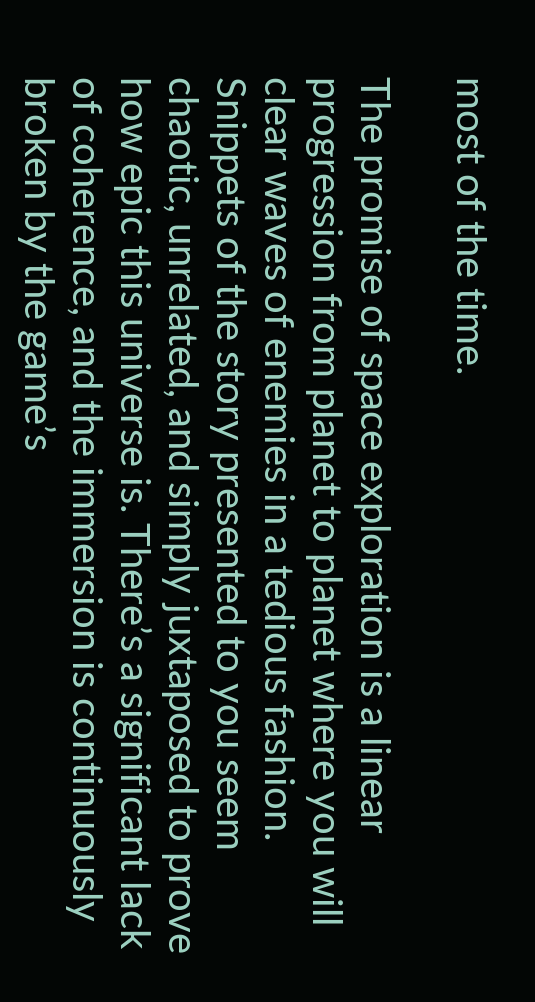most of the time.

The promise of space exploration is a linear progression from planet to planet where you will clear waves of enemies in a tedious fashion. Snippets of the story presented to you seem chaotic, unrelated, and simply juxtaposed to prove how epic this universe is. There’s a significant lack of coherence, and the immersion is continuously broken by the game’s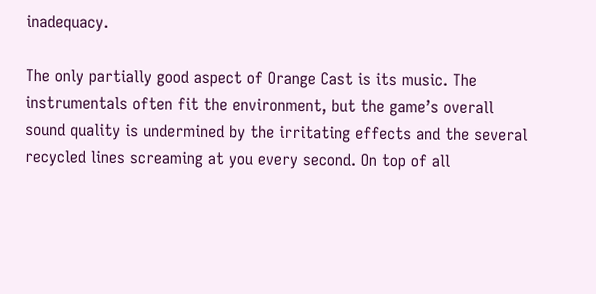inadequacy.

The only partially good aspect of Orange Cast is its music. The instrumentals often fit the environment, but the game’s overall sound quality is undermined by the irritating effects and the several recycled lines screaming at you every second. On top of all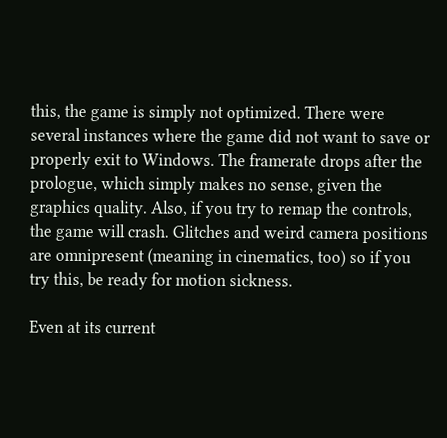this, the game is simply not optimized. There were several instances where the game did not want to save or properly exit to Windows. The framerate drops after the prologue, which simply makes no sense, given the graphics quality. Also, if you try to remap the controls, the game will crash. Glitches and weird camera positions are omnipresent (meaning in cinematics, too) so if you try this, be ready for motion sickness.

Even at its current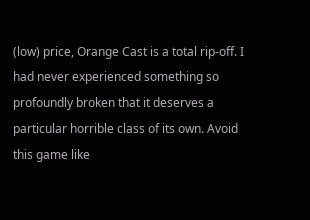(low) price, Orange Cast is a total rip-off. I had never experienced something so profoundly broken that it deserves a particular horrible class of its own. Avoid this game like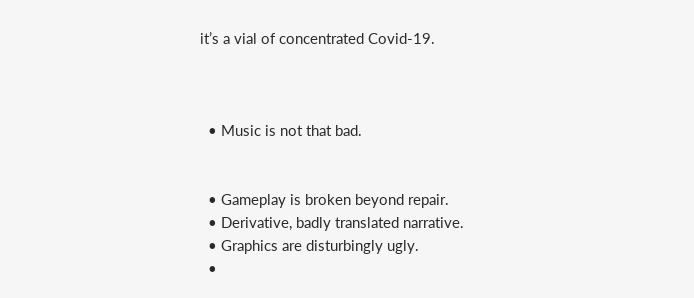it’s a vial of concentrated Covid-19.



  • Music is not that bad.


  • Gameplay is broken beyond repair.
  • Derivative, badly translated narrative.
  • Graphics are disturbingly ugly.
  •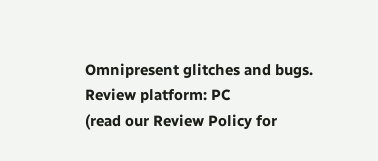Omnipresent glitches and bugs.
Review platform: PC
(read our Review Policy for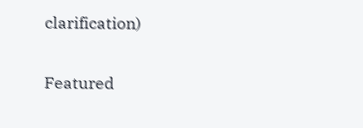clarification)

Featured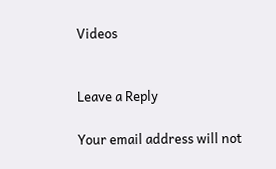Videos


Leave a Reply

Your email address will not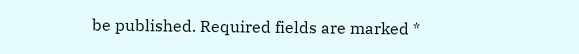be published. Required fields are marked *